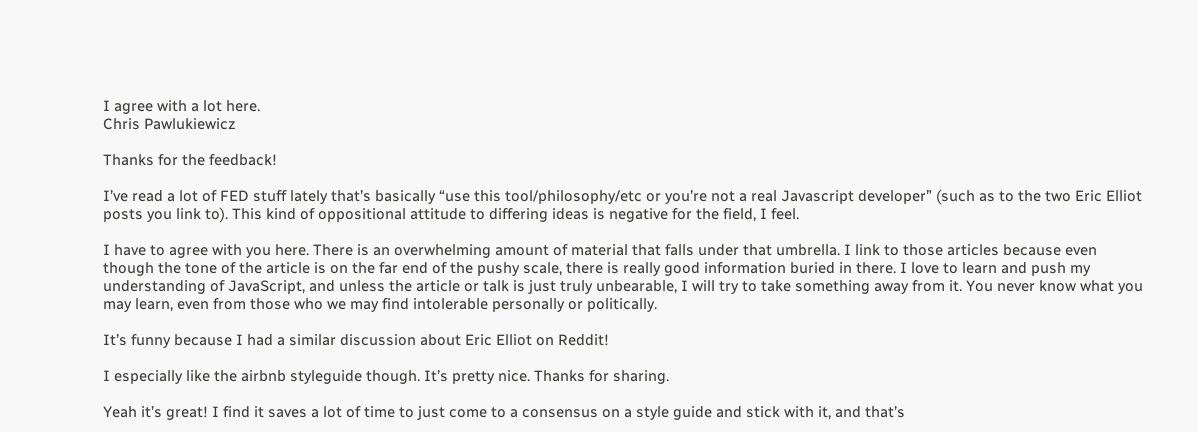I agree with a lot here.
Chris Pawlukiewicz

Thanks for the feedback!

I’ve read a lot of FED stuff lately that’s basically “use this tool/philosophy/etc or you’re not a real Javascript developer” (such as to the two Eric Elliot posts you link to). This kind of oppositional attitude to differing ideas is negative for the field, I feel.

I have to agree with you here. There is an overwhelming amount of material that falls under that umbrella. I link to those articles because even though the tone of the article is on the far end of the pushy scale, there is really good information buried in there. I love to learn and push my understanding of JavaScript, and unless the article or talk is just truly unbearable, I will try to take something away from it. You never know what you may learn, even from those who we may find intolerable personally or politically.

It’s funny because I had a similar discussion about Eric Elliot on Reddit!

I especially like the airbnb styleguide though. It’s pretty nice. Thanks for sharing.

Yeah it’s great! I find it saves a lot of time to just come to a consensus on a style guide and stick with it, and that’s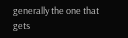generally the one that gets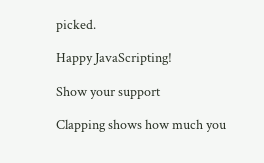picked.

Happy JavaScripting!

Show your support

Clapping shows how much you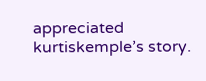appreciated kurtiskemple’s story.